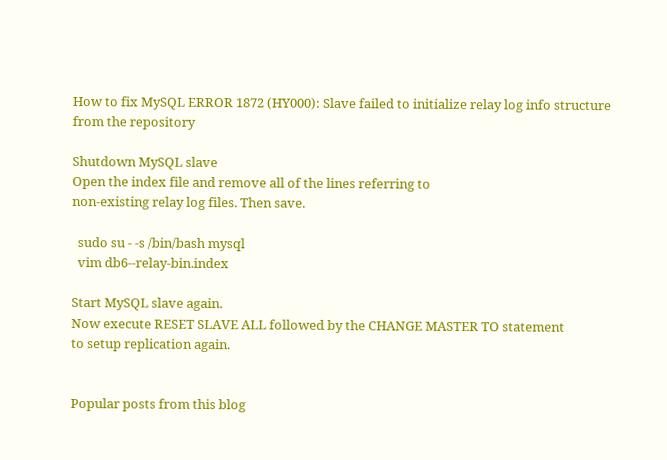How to fix MySQL ERROR 1872 (HY000): Slave failed to initialize relay log info structure from the repository

Shutdown MySQL slave
Open the index file and remove all of the lines referring to
non-existing relay log files. Then save.

  sudo su - -s /bin/bash mysql
  vim db6--relay-bin.index

Start MySQL slave again.
Now execute RESET SLAVE ALL followed by the CHANGE MASTER TO statement
to setup replication again.


Popular posts from this blog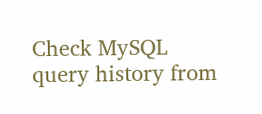Check MySQL query history from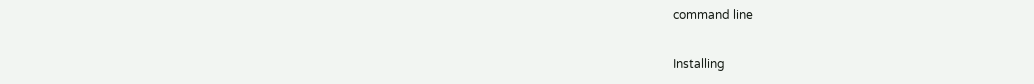command line

Installing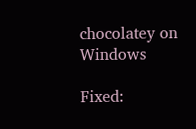chocolatey on Windows

Fixed: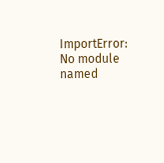ImportError: No module named